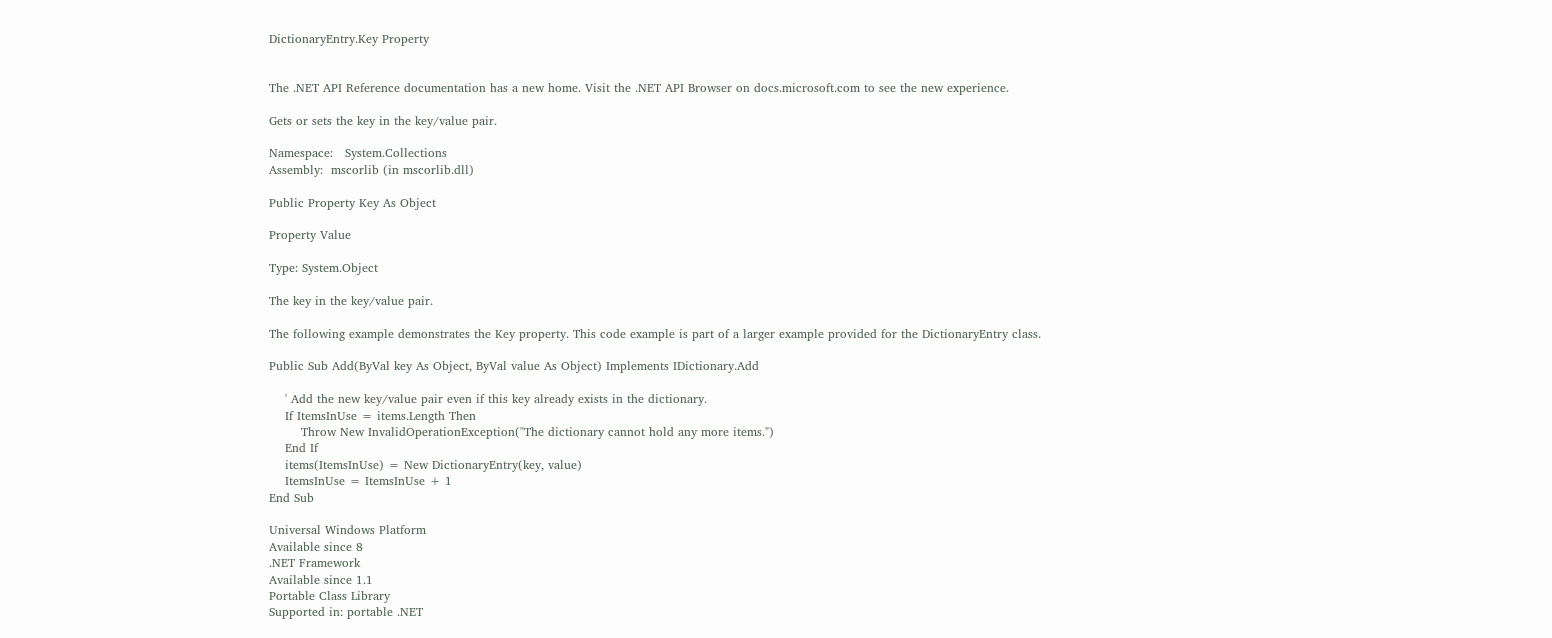DictionaryEntry.Key Property


The .NET API Reference documentation has a new home. Visit the .NET API Browser on docs.microsoft.com to see the new experience.

Gets or sets the key in the key/value pair.

Namespace:   System.Collections
Assembly:  mscorlib (in mscorlib.dll)

Public Property Key As Object

Property Value

Type: System.Object

The key in the key/value pair.

The following example demonstrates the Key property. This code example is part of a larger example provided for the DictionaryEntry class.

Public Sub Add(ByVal key As Object, ByVal value As Object) Implements IDictionary.Add

    ' Add the new key/value pair even if this key already exists in the dictionary.
    If ItemsInUse = items.Length Then
        Throw New InvalidOperationException("The dictionary cannot hold any more items.")
    End If
    items(ItemsInUse) = New DictionaryEntry(key, value)
    ItemsInUse = ItemsInUse + 1
End Sub

Universal Windows Platform
Available since 8
.NET Framework
Available since 1.1
Portable Class Library
Supported in: portable .NET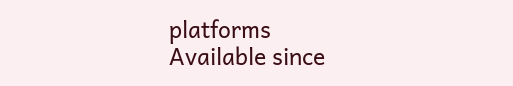platforms
Available since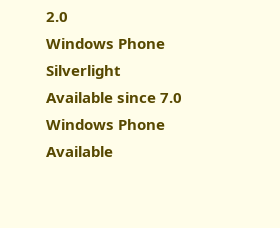2.0
Windows Phone Silverlight
Available since 7.0
Windows Phone
Available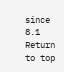since 8.1
Return to top